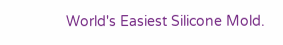World's Easiest Silicone Mold.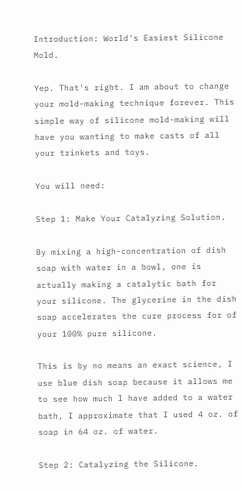Introduction: World's Easiest Silicone Mold.

Yep. That's right. I am about to change your mold-making technique forever. This simple way of silicone mold-making will have you wanting to make casts of all your trinkets and toys.

You will need:

Step 1: Make Your Catalyzing Solution.

By mixing a high-concentration of dish soap with water in a bowl, one is actually making a catalytic bath for your silicone. The glycerine in the dish soap accelerates the cure process for of your 100% pure silicone.

This is by no means an exact science, I use blue dish soap because it allows me to see how much I have added to a water bath, I approximate that I used 4 oz. of soap in 64 oz. of water.

Step 2: Catalyzing the Silicone.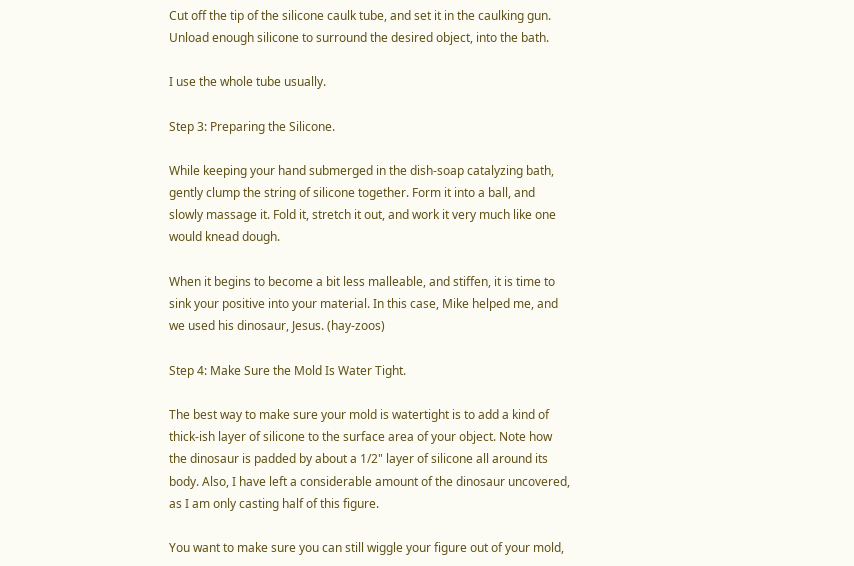Cut off the tip of the silicone caulk tube, and set it in the caulking gun. Unload enough silicone to surround the desired object, into the bath.

I use the whole tube usually.

Step 3: Preparing the Silicone.

While keeping your hand submerged in the dish-soap catalyzing bath, gently clump the string of silicone together. Form it into a ball, and slowly massage it. Fold it, stretch it out, and work it very much like one would knead dough.

When it begins to become a bit less malleable, and stiffen, it is time to sink your positive into your material. In this case, Mike helped me, and we used his dinosaur, Jesus. (hay-zoos)

Step 4: Make Sure the Mold Is Water Tight.

The best way to make sure your mold is watertight is to add a kind of thick-ish layer of silicone to the surface area of your object. Note how the dinosaur is padded by about a 1/2" layer of silicone all around its body. Also, I have left a considerable amount of the dinosaur uncovered, as I am only casting half of this figure.

You want to make sure you can still wiggle your figure out of your mold,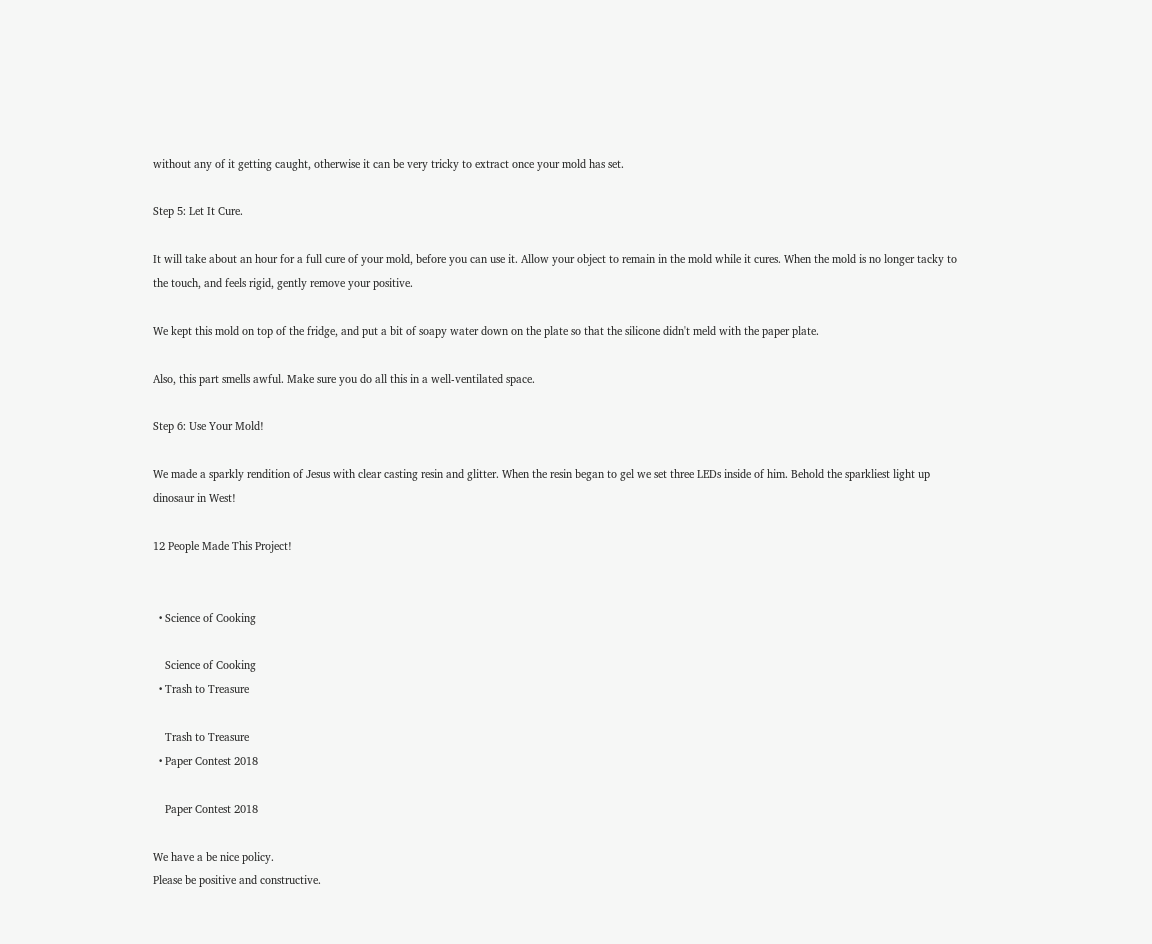without any of it getting caught, otherwise it can be very tricky to extract once your mold has set.

Step 5: Let It Cure.

It will take about an hour for a full cure of your mold, before you can use it. Allow your object to remain in the mold while it cures. When the mold is no longer tacky to the touch, and feels rigid, gently remove your positive.

We kept this mold on top of the fridge, and put a bit of soapy water down on the plate so that the silicone didn't meld with the paper plate.

Also, this part smells awful. Make sure you do all this in a well-ventilated space.

Step 6: Use Your Mold!

We made a sparkly rendition of Jesus with clear casting resin and glitter. When the resin began to gel we set three LEDs inside of him. Behold the sparkliest light up dinosaur in West!

12 People Made This Project!


  • Science of Cooking

    Science of Cooking
  • Trash to Treasure

    Trash to Treasure
  • Paper Contest 2018

    Paper Contest 2018

We have a be nice policy.
Please be positive and constructive.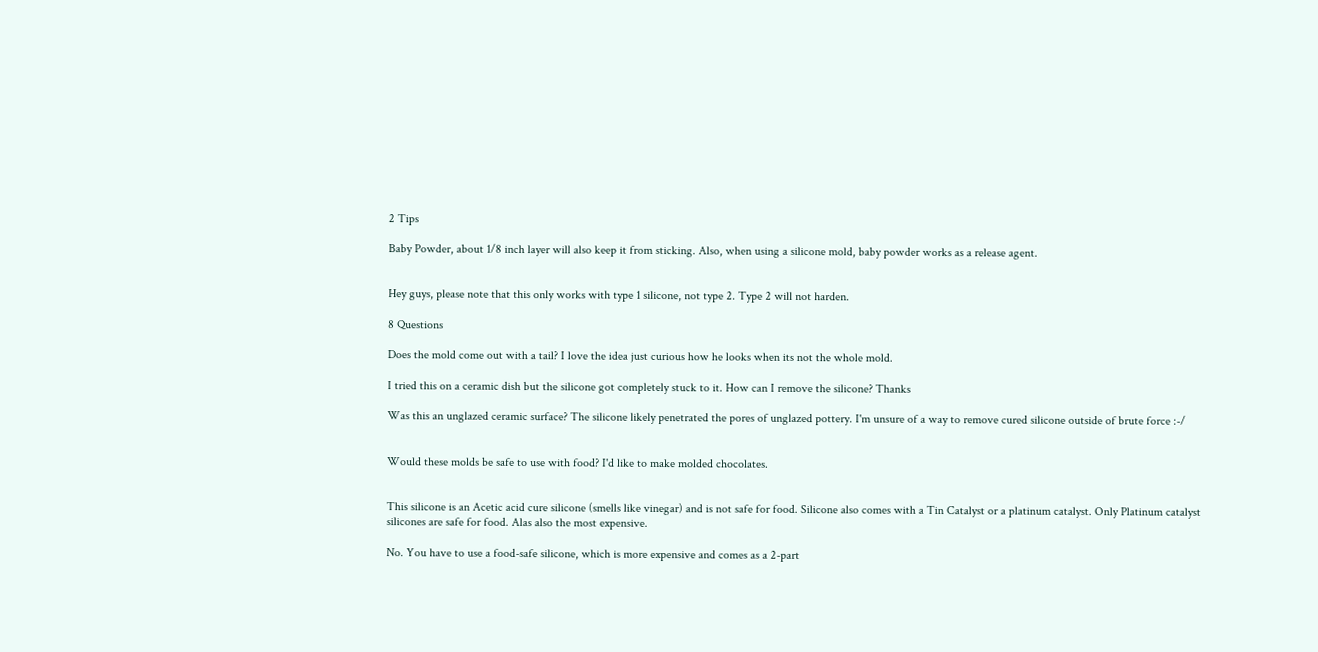2 Tips

Baby Powder, about 1/8 inch layer will also keep it from sticking. Also, when using a silicone mold, baby powder works as a release agent.


Hey guys, please note that this only works with type 1 silicone, not type 2. Type 2 will not harden.

8 Questions

Does the mold come out with a tail? I love the idea just curious how he looks when its not the whole mold.

I tried this on a ceramic dish but the silicone got completely stuck to it. How can I remove the silicone? Thanks

Was this an unglazed ceramic surface? The silicone likely penetrated the pores of unglazed pottery. I'm unsure of a way to remove cured silicone outside of brute force :-/


Would these molds be safe to use with food? I'd like to make molded chocolates.


This silicone is an Acetic acid cure silicone (smells like vinegar) and is not safe for food. Silicone also comes with a Tin Catalyst or a platinum catalyst. Only Platinum catalyst silicones are safe for food. Alas also the most expensive.

No. You have to use a food-safe silicone, which is more expensive and comes as a 2-part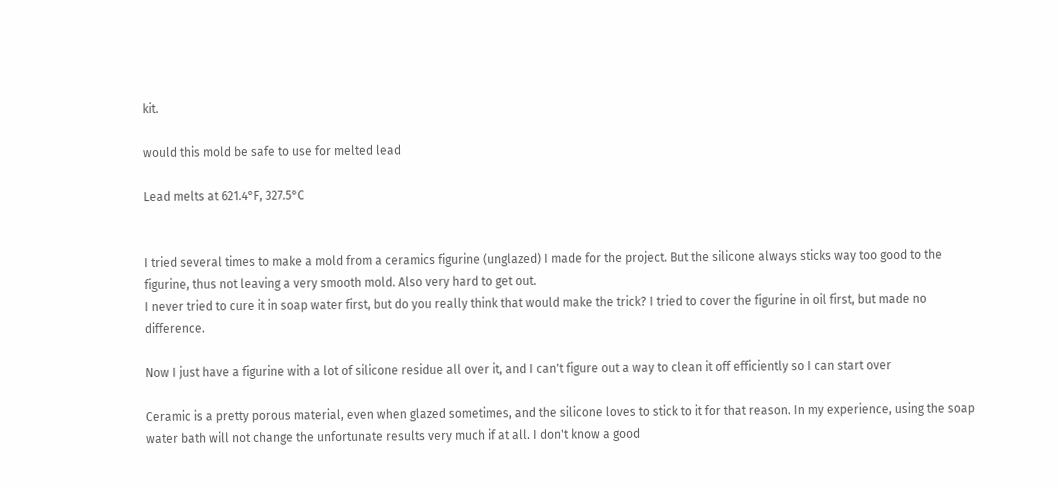kit.

would this mold be safe to use for melted lead

Lead melts at 621.4°F, 327.5°C


I tried several times to make a mold from a ceramics figurine (unglazed) I made for the project. But the silicone always sticks way too good to the figurine, thus not leaving a very smooth mold. Also very hard to get out.
I never tried to cure it in soap water first, but do you really think that would make the trick? I tried to cover the figurine in oil first, but made no difference.

Now I just have a figurine with a lot of silicone residue all over it, and I can't figure out a way to clean it off efficiently so I can start over

Ceramic is a pretty porous material, even when glazed sometimes, and the silicone loves to stick to it for that reason. In my experience, using the soap water bath will not change the unfortunate results very much if at all. I don't know a good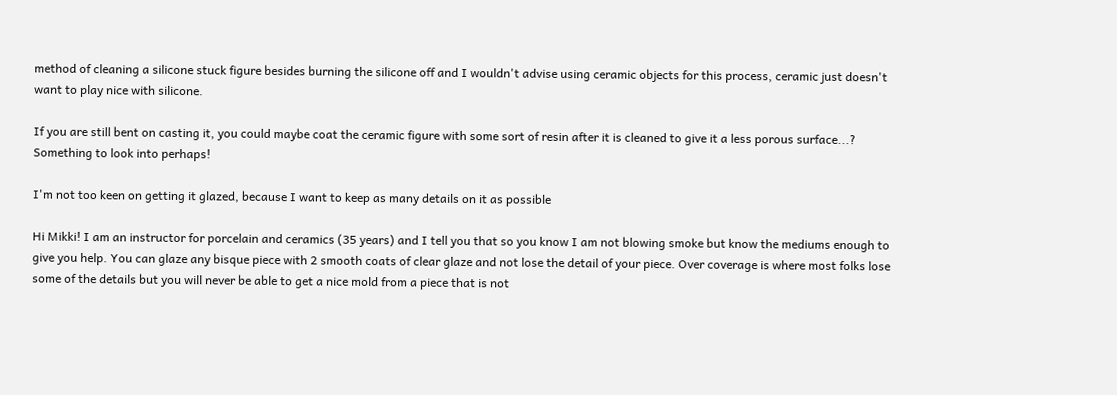method of cleaning a silicone stuck figure besides burning the silicone off and I wouldn't advise using ceramic objects for this process, ceramic just doesn't want to play nice with silicone.

If you are still bent on casting it, you could maybe coat the ceramic figure with some sort of resin after it is cleaned to give it a less porous surface...? Something to look into perhaps!

I'm not too keen on getting it glazed, because I want to keep as many details on it as possible

Hi Mikki! I am an instructor for porcelain and ceramics (35 years) and I tell you that so you know I am not blowing smoke but know the mediums enough to give you help. You can glaze any bisque piece with 2 smooth coats of clear glaze and not lose the detail of your piece. Over coverage is where most folks lose some of the details but you will never be able to get a nice mold from a piece that is not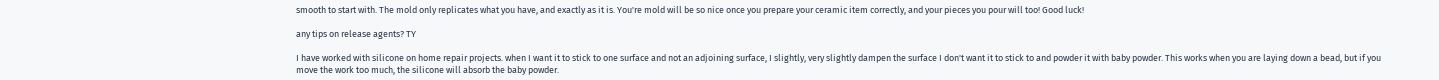smooth to start with. The mold only replicates what you have, and exactly as it is. You're mold will be so nice once you prepare your ceramic item correctly, and your pieces you pour will too! Good luck!

any tips on release agents? TY

I have worked with silicone on home repair projects. when I want it to stick to one surface and not an adjoining surface, I slightly, very slightly dampen the surface I don't want it to stick to and powder it with baby powder. This works when you are laying down a bead, but if you move the work too much, the silicone will absorb the baby powder.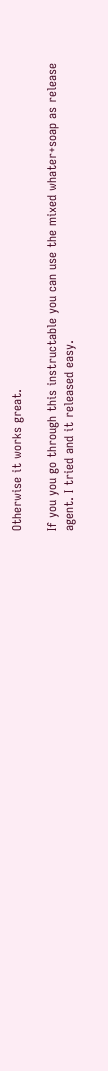Otherwise it works great.

If you you go through this instructable you can use the mixed whater+soap as release agent. I tried and it released easy.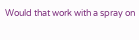Would that work with a spray on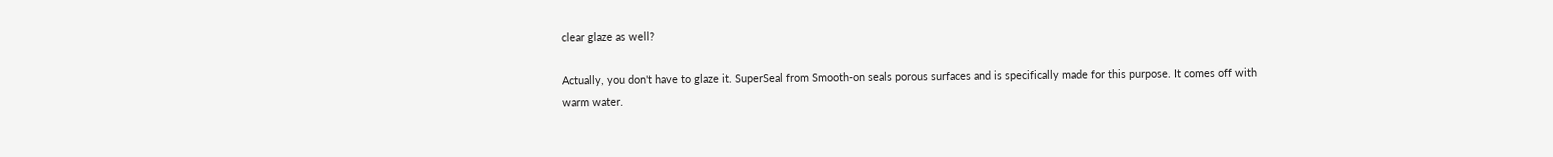clear glaze as well?

Actually, you don't have to glaze it. SuperSeal from Smooth-on seals porous surfaces and is specifically made for this purpose. It comes off with warm water.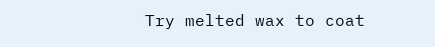Try melted wax to coat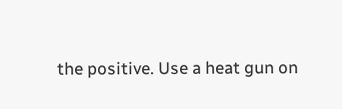the positive. Use a heat gun on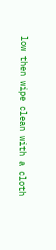low then wipe clean with a cloth